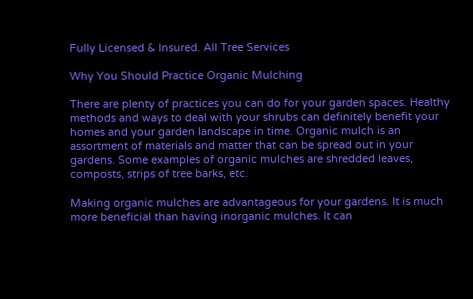Fully Licensed & Insured. All Tree Services

Why You Should Practice Organic Mulching

There are plenty of practices you can do for your garden spaces. Healthy methods and ways to deal with your shrubs can definitely benefit your homes and your garden landscape in time. Organic mulch is an assortment of materials and matter that can be spread out in your gardens. Some examples of organic mulches are shredded leaves, composts, strips of tree barks, etc.

Making organic mulches are advantageous for your gardens. It is much more beneficial than having inorganic mulches. It can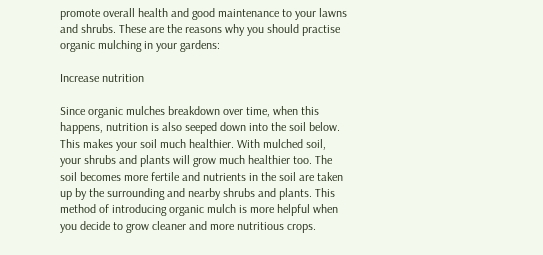promote overall health and good maintenance to your lawns and shrubs. These are the reasons why you should practise organic mulching in your gardens:

Increase nutrition

Since organic mulches breakdown over time, when this happens, nutrition is also seeped down into the soil below. This makes your soil much healthier. With mulched soil, your shrubs and plants will grow much healthier too. The soil becomes more fertile and nutrients in the soil are taken up by the surrounding and nearby shrubs and plants. This method of introducing organic mulch is more helpful when you decide to grow cleaner and more nutritious crops.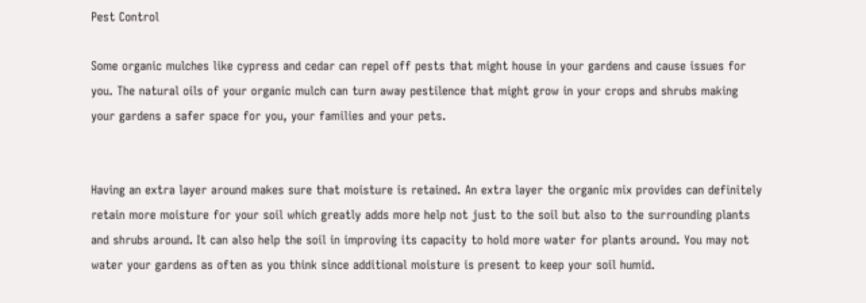Pest Control

Some organic mulches like cypress and cedar can repel off pests that might house in your gardens and cause issues for you. The natural oils of your organic mulch can turn away pestilence that might grow in your crops and shrubs making your gardens a safer space for you, your families and your pets.


Having an extra layer around makes sure that moisture is retained. An extra layer the organic mix provides can definitely retain more moisture for your soil which greatly adds more help not just to the soil but also to the surrounding plants and shrubs around. It can also help the soil in improving its capacity to hold more water for plants around. You may not water your gardens as often as you think since additional moisture is present to keep your soil humid.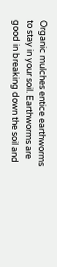Organic mulches entice earthworms to stay in your soil. Earthworms are good in breaking down the soil and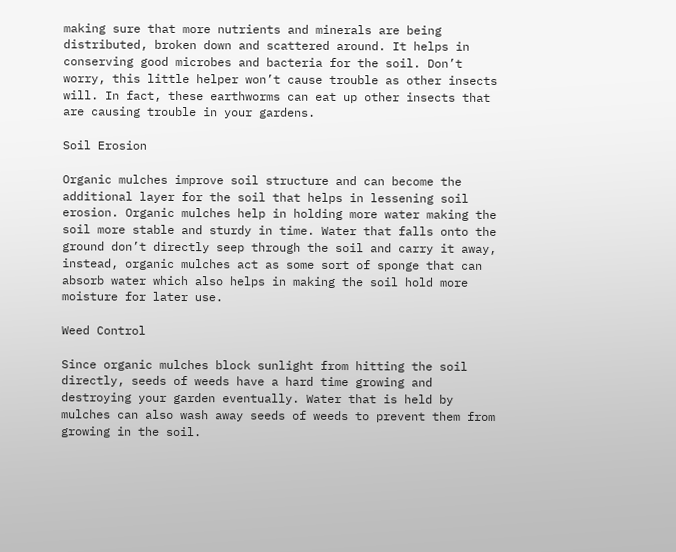making sure that more nutrients and minerals are being distributed, broken down and scattered around. It helps in conserving good microbes and bacteria for the soil. Don’t worry, this little helper won’t cause trouble as other insects will. In fact, these earthworms can eat up other insects that are causing trouble in your gardens.

Soil Erosion

Organic mulches improve soil structure and can become the additional layer for the soil that helps in lessening soil erosion. Organic mulches help in holding more water making the soil more stable and sturdy in time. Water that falls onto the ground don’t directly seep through the soil and carry it away, instead, organic mulches act as some sort of sponge that can absorb water which also helps in making the soil hold more moisture for later use.

Weed Control

Since organic mulches block sunlight from hitting the soil directly, seeds of weeds have a hard time growing and destroying your garden eventually. Water that is held by mulches can also wash away seeds of weeds to prevent them from growing in the soil.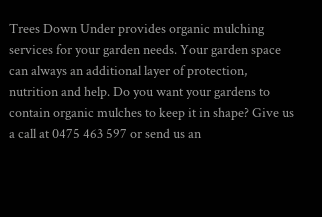Trees Down Under provides organic mulching services for your garden needs. Your garden space can always an additional layer of protection, nutrition and help. Do you want your gardens to contain organic mulches to keep it in shape? Give us a call at 0475 463 597 or send us an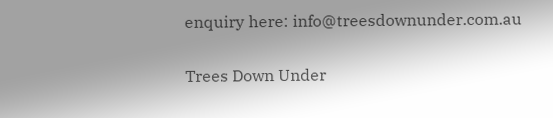enquiry here: info@treesdownunder.com.au

Trees Down Under